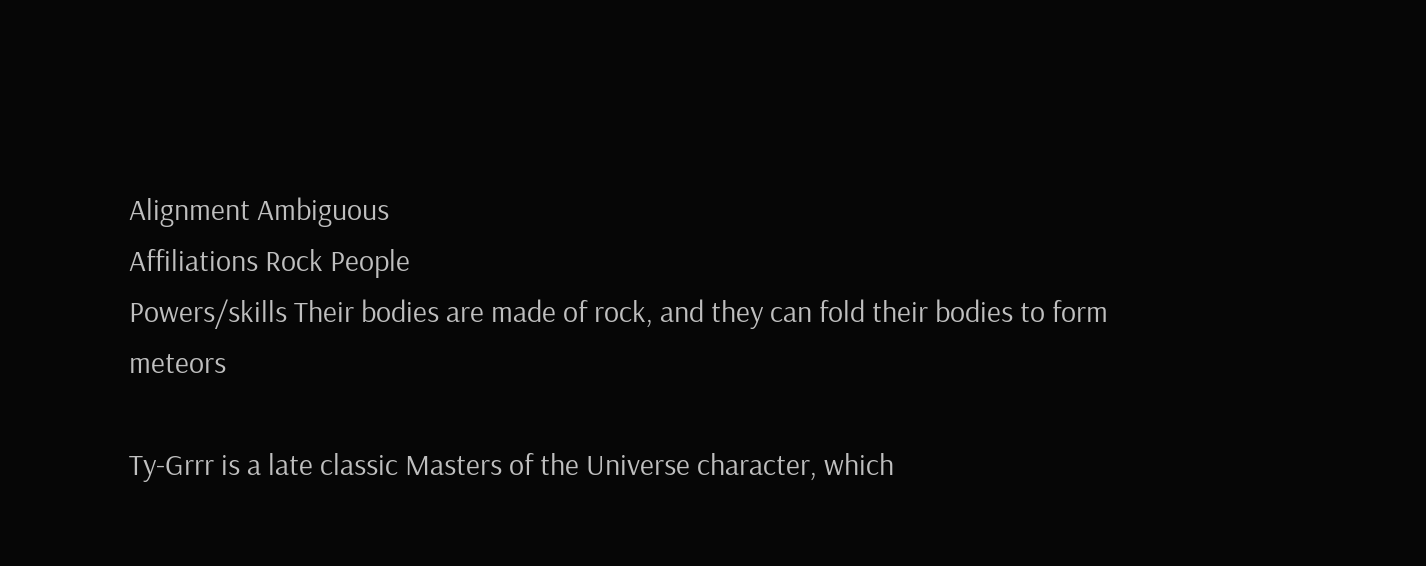Alignment Ambiguous
Affiliations Rock People
Powers/skills Their bodies are made of rock, and they can fold their bodies to form meteors

Ty-Grrr is a late classic Masters of the Universe character, which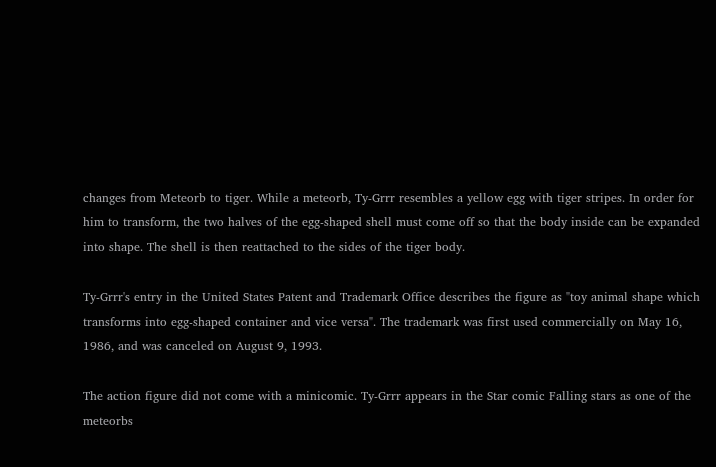changes from Meteorb to tiger. While a meteorb, Ty-Grrr resembles a yellow egg with tiger stripes. In order for him to transform, the two halves of the egg-shaped shell must come off so that the body inside can be expanded into shape. The shell is then reattached to the sides of the tiger body.

Ty-Grrr's entry in the United States Patent and Trademark Office describes the figure as "toy animal shape which transforms into egg-shaped container and vice versa". The trademark was first used commercially on May 16, 1986, and was canceled on August 9, 1993.

The action figure did not come with a minicomic. Ty-Grrr appears in the Star comic Falling stars as one of the meteorbs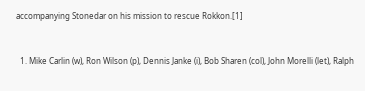accompanying Stonedar on his mission to rescue Rokkon.[1]


  1. Mike Carlin (w), Ron Wilson (p), Dennis Janke (i), Bob Sharen (col), John Morelli (let), Ralph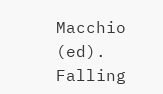Macchio (ed). Falling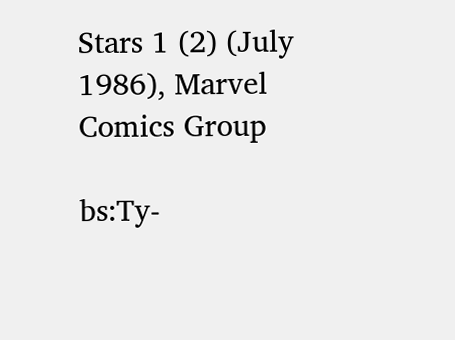Stars 1 (2) (July 1986), Marvel Comics Group

bs:Ty-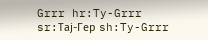Grrr hr:Ty-Grrr sr:Тај-Гер sh:Ty-Grrr